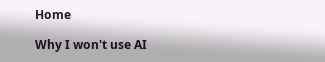Home

Why I won't use AI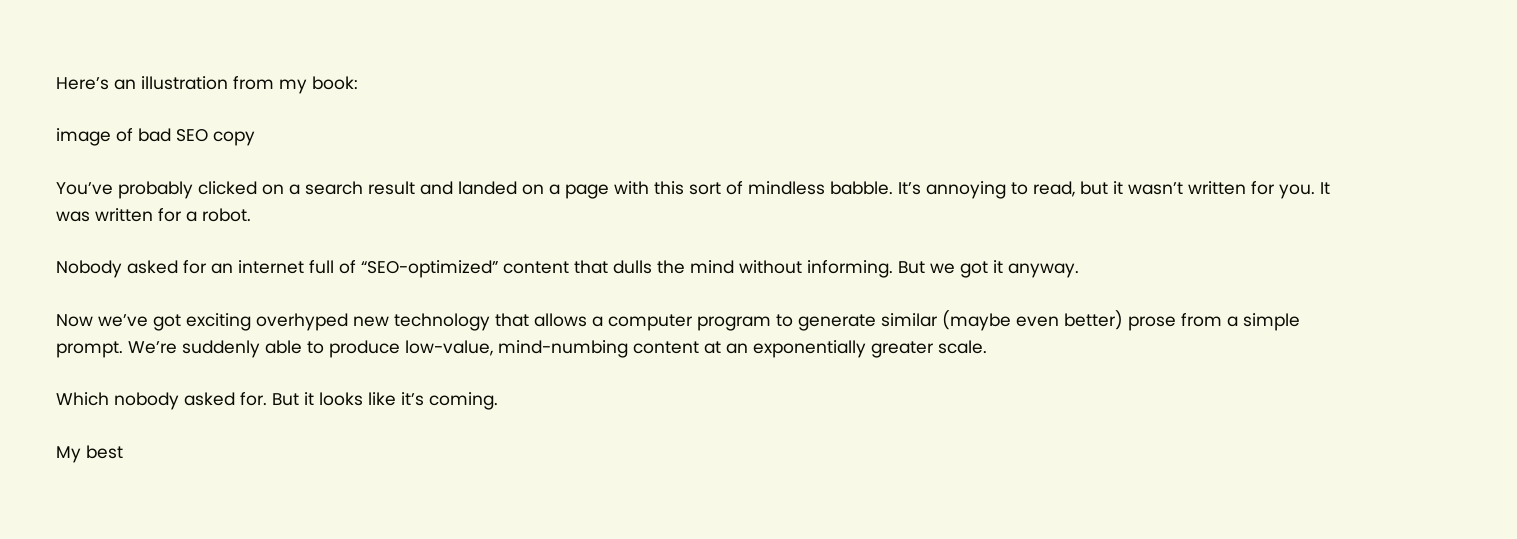Here’s an illustration from my book:

image of bad SEO copy

You’ve probably clicked on a search result and landed on a page with this sort of mindless babble. It’s annoying to read, but it wasn’t written for you. It was written for a robot.

Nobody asked for an internet full of “SEO-optimized” content that dulls the mind without informing. But we got it anyway.

Now we’ve got exciting overhyped new technology that allows a computer program to generate similar (maybe even better) prose from a simple prompt. We’re suddenly able to produce low-value, mind-numbing content at an exponentially greater scale.

Which nobody asked for. But it looks like it’s coming.

My best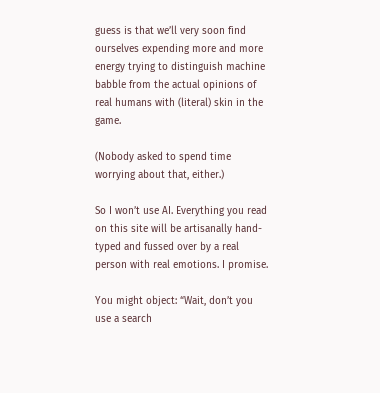guess is that we’ll very soon find ourselves expending more and more energy trying to distinguish machine babble from the actual opinions of real humans with (literal) skin in the game.

(Nobody asked to spend time worrying about that, either.)

So I won’t use AI. Everything you read on this site will be artisanally hand-typed and fussed over by a real person with real emotions. I promise.

You might object: “Wait, don’t you use a search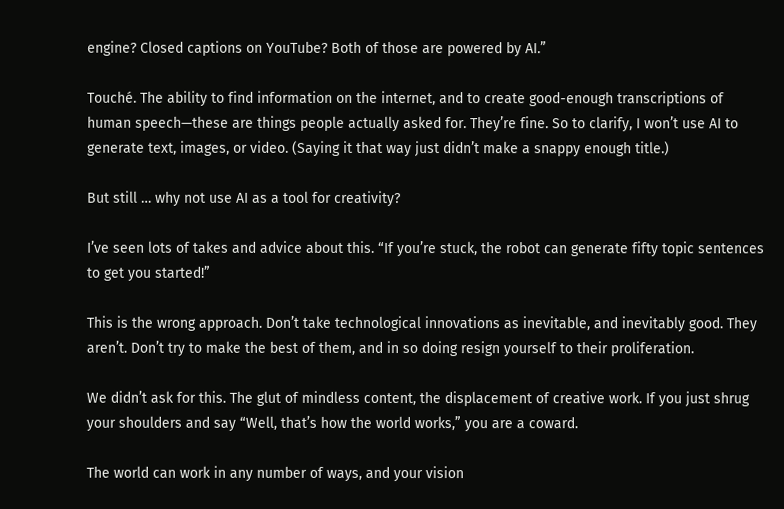engine? Closed captions on YouTube? Both of those are powered by AI.”

Touché. The ability to find information on the internet, and to create good-enough transcriptions of human speech—these are things people actually asked for. They’re fine. So to clarify, I won’t use AI to generate text, images, or video. (Saying it that way just didn’t make a snappy enough title.)

But still … why not use AI as a tool for creativity?

I’ve seen lots of takes and advice about this. “If you’re stuck, the robot can generate fifty topic sentences to get you started!”

This is the wrong approach. Don’t take technological innovations as inevitable, and inevitably good. They aren’t. Don’t try to make the best of them, and in so doing resign yourself to their proliferation.

We didn’t ask for this. The glut of mindless content, the displacement of creative work. If you just shrug your shoulders and say “Well, that’s how the world works,” you are a coward.

The world can work in any number of ways, and your vision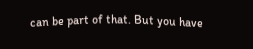can be part of that. But you have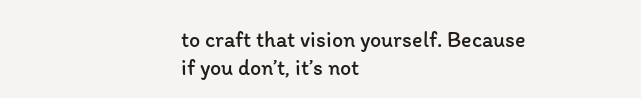to craft that vision yourself. Because if you don’t, it’s not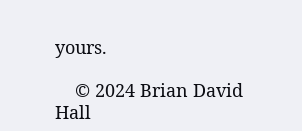yours.

    © 2024 Brian David Hall